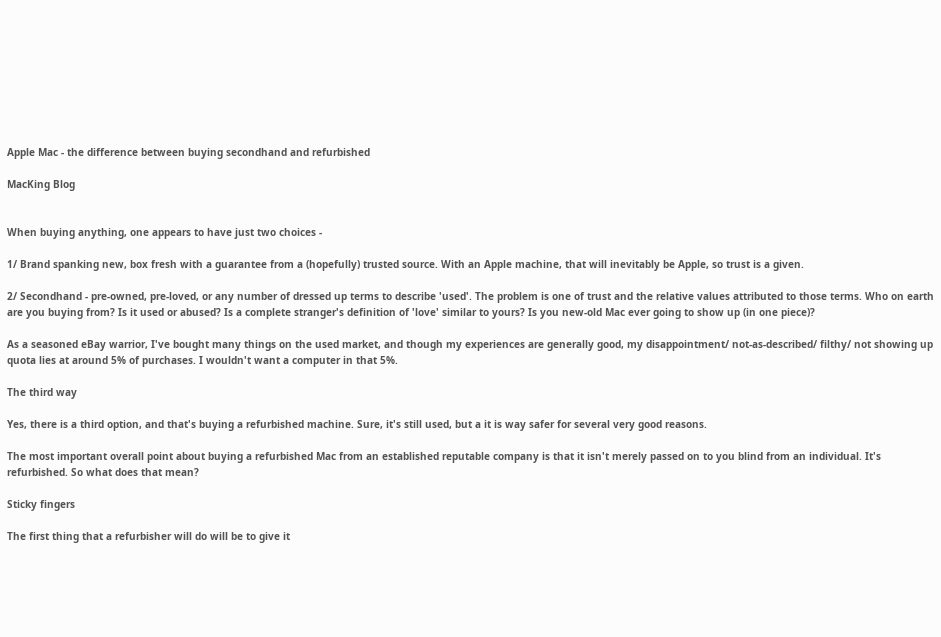Apple Mac - the difference between buying secondhand and refurbished

MacKing Blog


When buying anything, one appears to have just two choices -

1/ Brand spanking new, box fresh with a guarantee from a (hopefully) trusted source. With an Apple machine, that will inevitably be Apple, so trust is a given.

2/ Secondhand - pre-owned, pre-loved, or any number of dressed up terms to describe 'used'. The problem is one of trust and the relative values attributed to those terms. Who on earth are you buying from? Is it used or abused? Is a complete stranger's definition of 'love' similar to yours? Is you new-old Mac ever going to show up (in one piece)?

As a seasoned eBay warrior, I've bought many things on the used market, and though my experiences are generally good, my disappointment/ not-as-described/ filthy/ not showing up quota lies at around 5% of purchases. I wouldn't want a computer in that 5%.

The third way

Yes, there is a third option, and that's buying a refurbished machine. Sure, it's still used, but a it is way safer for several very good reasons.

The most important overall point about buying a refurbished Mac from an established reputable company is that it isn't merely passed on to you blind from an individual. It's refurbished. So what does that mean?

Sticky fingers

The first thing that a refurbisher will do will be to give it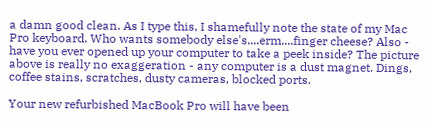a damn good clean. As I type this, I shamefully note the state of my Mac Pro keyboard. Who wants somebody else's....erm....finger cheese? Also - have you ever opened up your computer to take a peek inside? The picture above is really no exaggeration - any computer is a dust magnet. Dings, coffee stains, scratches, dusty cameras, blocked ports.

Your new refurbished MacBook Pro will have been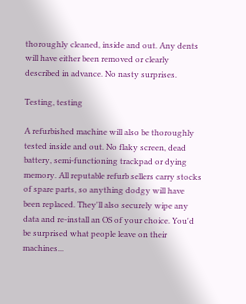thoroughly cleaned, inside and out. Any dents will have either been removed or clearly described in advance. No nasty surprises.

Testing, testing

A refurbished machine will also be thoroughly tested inside and out. No flaky screen, dead battery, semi-functioning trackpad or dying memory. All reputable refurb sellers carry stocks of spare parts, so anything dodgy will have been replaced. They'll also securely wipe any data and re-install an OS of your choice. You'd be surprised what people leave on their machines...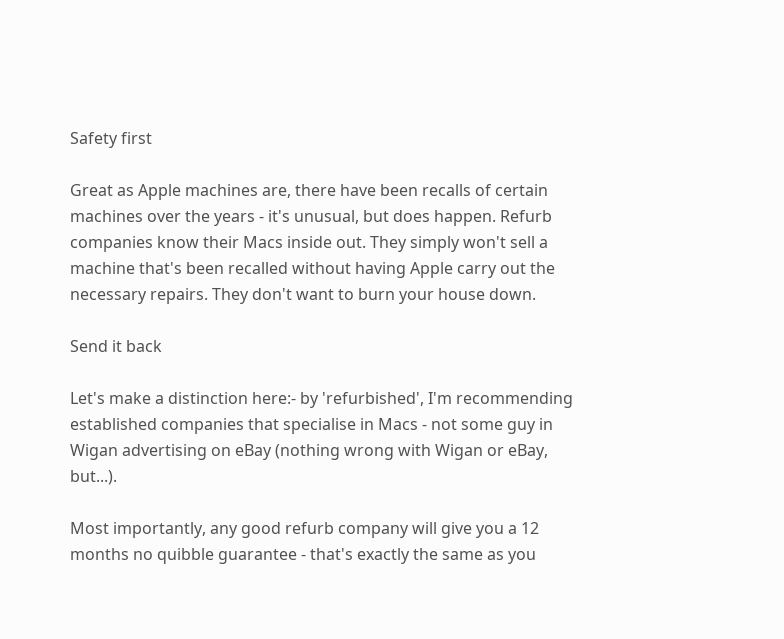Safety first

Great as Apple machines are, there have been recalls of certain machines over the years - it's unusual, but does happen. Refurb companies know their Macs inside out. They simply won't sell a machine that's been recalled without having Apple carry out the necessary repairs. They don't want to burn your house down.

Send it back

Let's make a distinction here:- by 'refurbished', I'm recommending established companies that specialise in Macs - not some guy in Wigan advertising on eBay (nothing wrong with Wigan or eBay, but...).

Most importantly, any good refurb company will give you a 12 months no quibble guarantee - that's exactly the same as you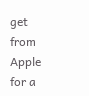get from Apple for a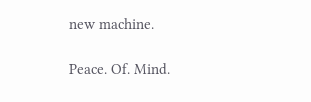new machine.

Peace. Of. Mind.